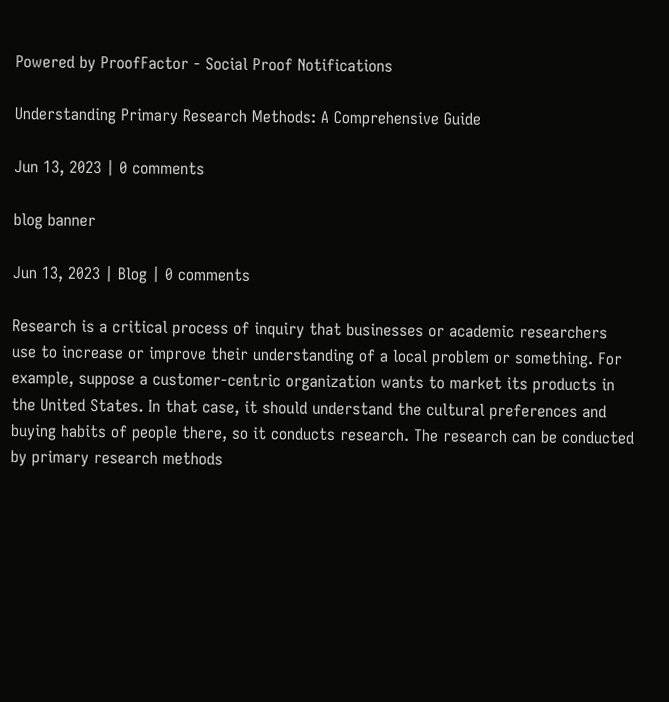Powered by ProofFactor - Social Proof Notifications

Understanding Primary Research Methods: A Comprehensive Guide

Jun 13, 2023 | 0 comments

blog banner

Jun 13, 2023 | Blog | 0 comments

Research is a critical process of inquiry that businesses or academic researchers use to increase or improve their understanding of a local problem or something. For example, suppose a customer-centric organization wants to market its products in the United States. In that case, it should understand the cultural preferences and buying habits of people there, so it conducts research. The research can be conducted by primary research methods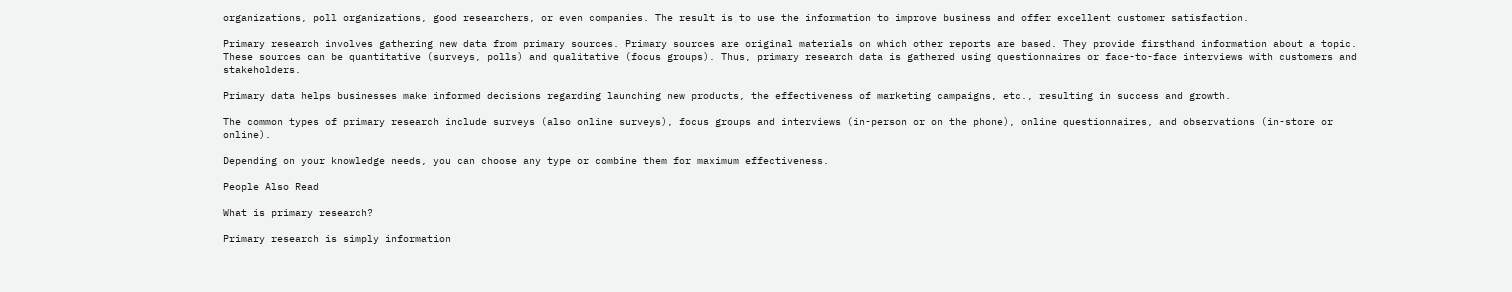organizations, poll organizations, good researchers, or even companies. The result is to use the information to improve business and offer excellent customer satisfaction.

Primary research involves gathering new data from primary sources. Primary sources are original materials on which other reports are based. They provide firsthand information about a topic. These sources can be quantitative (surveys, polls) and qualitative (focus groups). Thus, primary research data is gathered using questionnaires or face-to-face interviews with customers and stakeholders.

Primary data helps businesses make informed decisions regarding launching new products, the effectiveness of marketing campaigns, etc., resulting in success and growth.

The common types of primary research include surveys (also online surveys), focus groups and interviews (in-person or on the phone), online questionnaires, and observations (in-store or online).

Depending on your knowledge needs, you can choose any type or combine them for maximum effectiveness.

People Also Read

What is primary research?

Primary research is simply information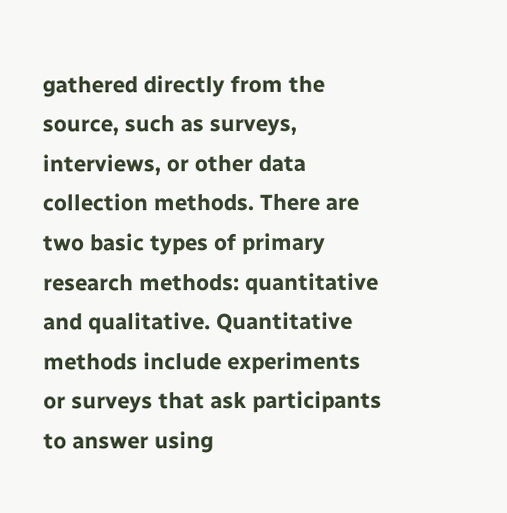gathered directly from the source, such as surveys, interviews, or other data collection methods. There are two basic types of primary research methods: quantitative and qualitative. Quantitative methods include experiments or surveys that ask participants to answer using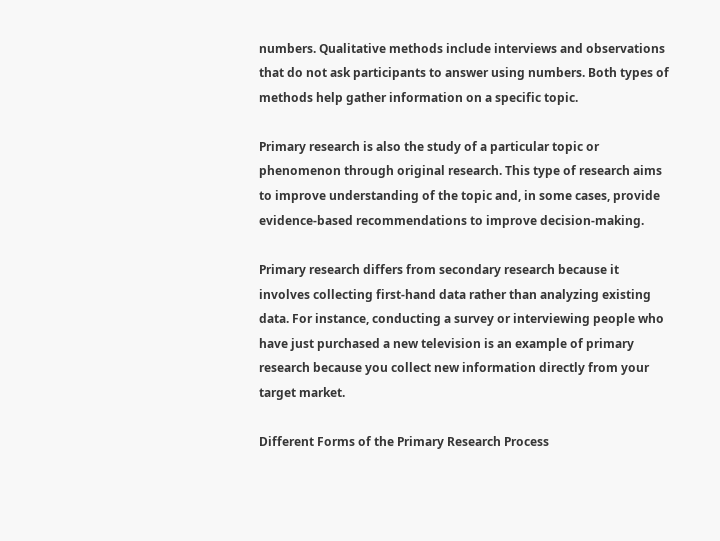numbers. Qualitative methods include interviews and observations that do not ask participants to answer using numbers. Both types of methods help gather information on a specific topic.

Primary research is also the study of a particular topic or phenomenon through original research. This type of research aims to improve understanding of the topic and, in some cases, provide evidence-based recommendations to improve decision-making.

Primary research differs from secondary research because it involves collecting first-hand data rather than analyzing existing data. For instance, conducting a survey or interviewing people who have just purchased a new television is an example of primary research because you collect new information directly from your target market.

Different Forms of the Primary Research Process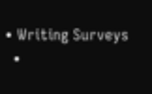• Writing Surveys
  •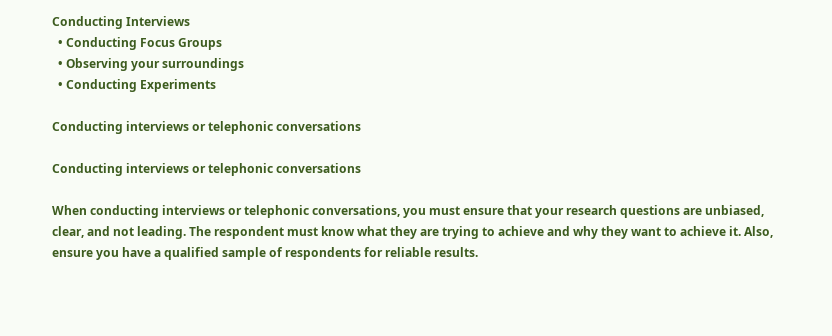Conducting Interviews
  • Conducting Focus Groups
  • Observing your surroundings
  • Conducting Experiments

Conducting interviews or telephonic conversations

Conducting interviews or telephonic conversations

When conducting interviews or telephonic conversations, you must ensure that your research questions are unbiased, clear, and not leading. The respondent must know what they are trying to achieve and why they want to achieve it. Also, ensure you have a qualified sample of respondents for reliable results.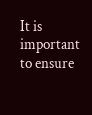It is important to ensure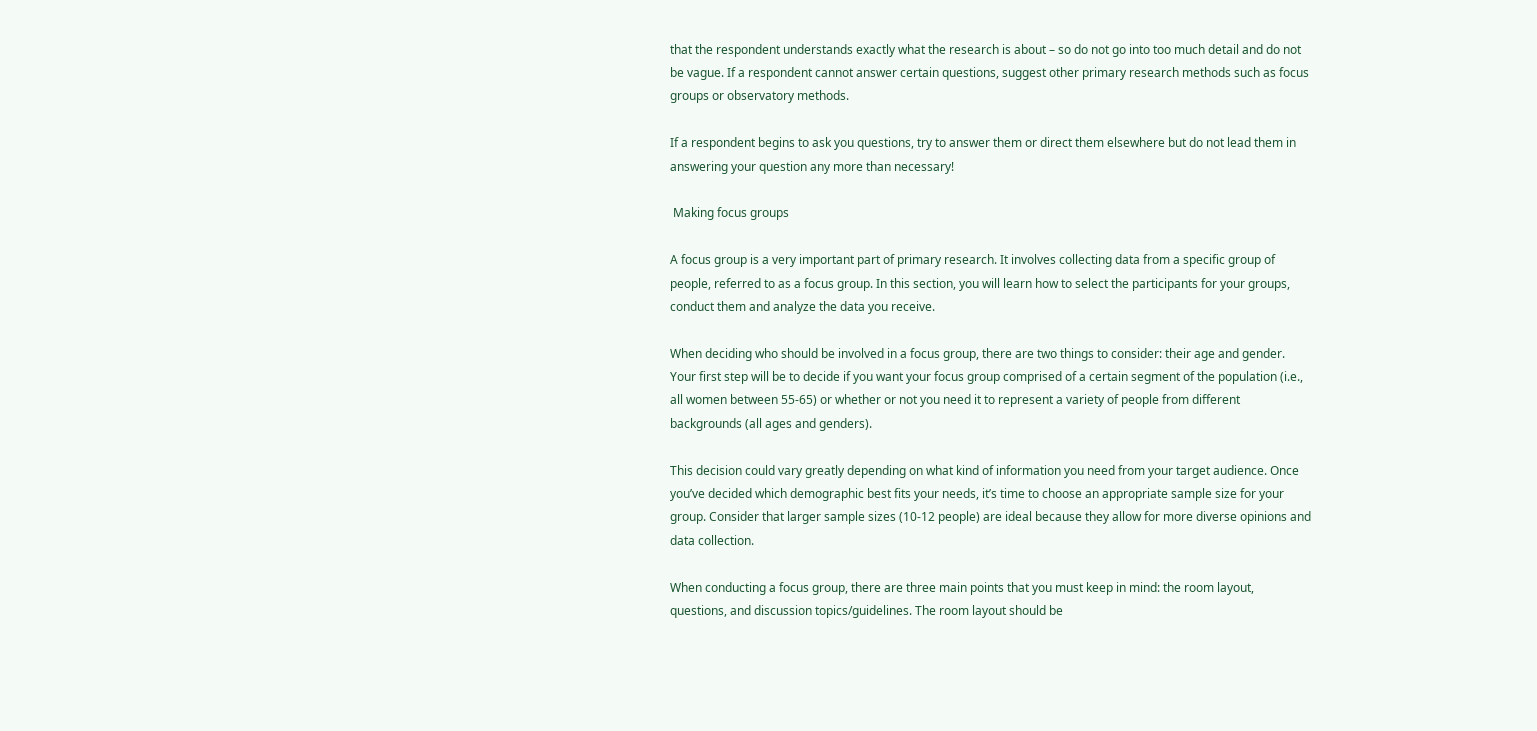that the respondent understands exactly what the research is about – so do not go into too much detail and do not be vague. If a respondent cannot answer certain questions, suggest other primary research methods such as focus groups or observatory methods.

If a respondent begins to ask you questions, try to answer them or direct them elsewhere but do not lead them in answering your question any more than necessary!

 Making focus groups

A focus group is a very important part of primary research. It involves collecting data from a specific group of people, referred to as a focus group. In this section, you will learn how to select the participants for your groups, conduct them and analyze the data you receive.

When deciding who should be involved in a focus group, there are two things to consider: their age and gender. Your first step will be to decide if you want your focus group comprised of a certain segment of the population (i.e., all women between 55-65) or whether or not you need it to represent a variety of people from different backgrounds (all ages and genders).

This decision could vary greatly depending on what kind of information you need from your target audience. Once you’ve decided which demographic best fits your needs, it’s time to choose an appropriate sample size for your group. Consider that larger sample sizes (10-12 people) are ideal because they allow for more diverse opinions and data collection.

When conducting a focus group, there are three main points that you must keep in mind: the room layout, questions, and discussion topics/guidelines. The room layout should be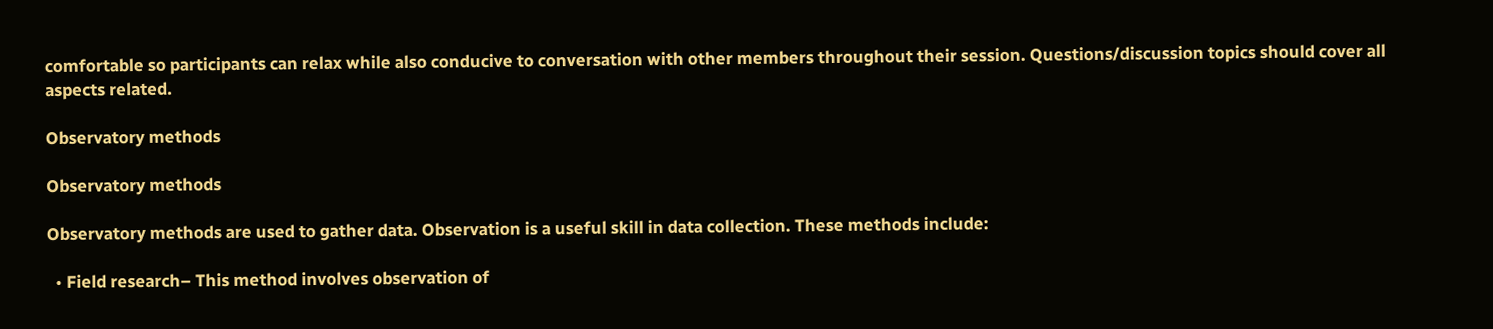comfortable so participants can relax while also conducive to conversation with other members throughout their session. Questions/discussion topics should cover all aspects related.

Observatory methods

Observatory methods

Observatory methods are used to gather data. Observation is a useful skill in data collection. These methods include:

  • Field research– This method involves observation of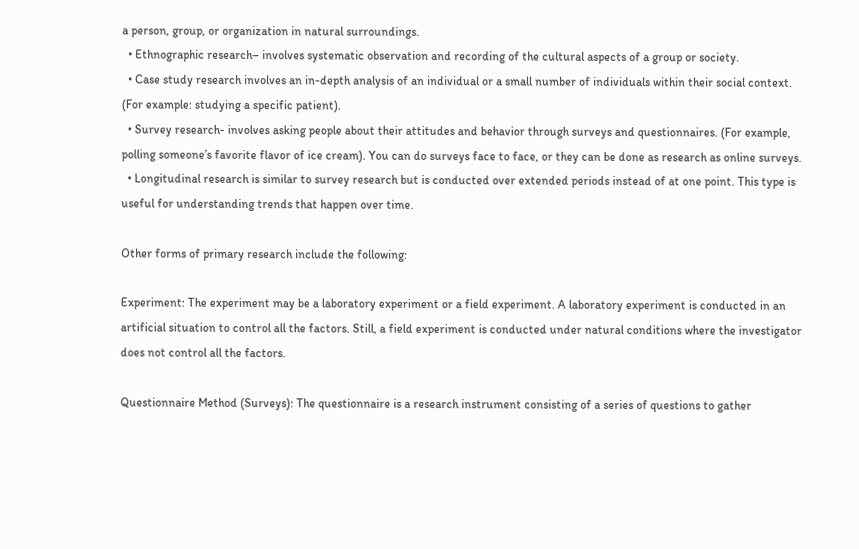a person, group, or organization in natural surroundings.
  • Ethnographic research– involves systematic observation and recording of the cultural aspects of a group or society.
  • Case study research involves an in-depth analysis of an individual or a small number of individuals within their social context. (For example: studying a specific patient).
  • Survey research- involves asking people about their attitudes and behavior through surveys and questionnaires. (For example, polling someone’s favorite flavor of ice cream). You can do surveys face to face, or they can be done as research as online surveys.
  • Longitudinal research is similar to survey research but is conducted over extended periods instead of at one point. This type is useful for understanding trends that happen over time.

Other forms of primary research include the following:

Experiment: The experiment may be a laboratory experiment or a field experiment. A laboratory experiment is conducted in an artificial situation to control all the factors. Still, a field experiment is conducted under natural conditions where the investigator does not control all the factors.

Questionnaire Method (Surveys): The questionnaire is a research instrument consisting of a series of questions to gather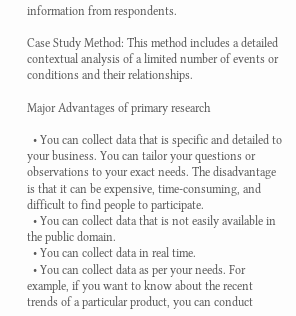information from respondents.

Case Study Method: This method includes a detailed contextual analysis of a limited number of events or conditions and their relationships.

Major Advantages of primary research

  • You can collect data that is specific and detailed to your business. You can tailor your questions or observations to your exact needs. The disadvantage is that it can be expensive, time-consuming, and difficult to find people to participate.
  • You can collect data that is not easily available in the public domain.
  • You can collect data in real time.
  • You can collect data as per your needs. For example, if you want to know about the recent trends of a particular product, you can conduct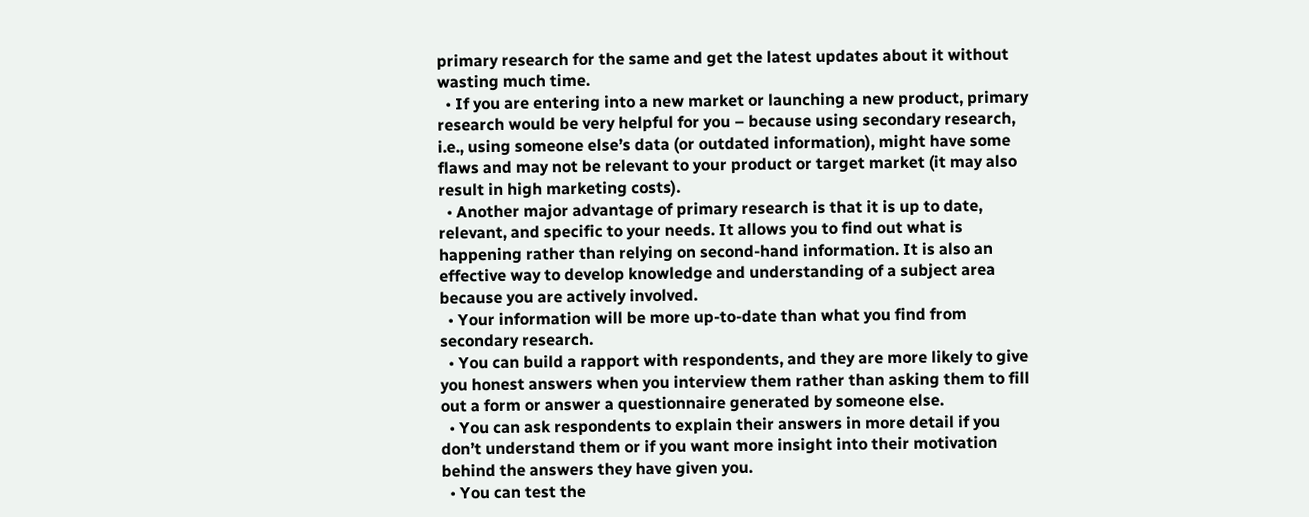primary research for the same and get the latest updates about it without wasting much time.
  • If you are entering into a new market or launching a new product, primary research would be very helpful for you – because using secondary research, i.e., using someone else’s data (or outdated information), might have some flaws and may not be relevant to your product or target market (it may also result in high marketing costs).
  • Another major advantage of primary research is that it is up to date, relevant, and specific to your needs. It allows you to find out what is happening rather than relying on second-hand information. It is also an effective way to develop knowledge and understanding of a subject area because you are actively involved.
  • Your information will be more up-to-date than what you find from secondary research.
  • You can build a rapport with respondents, and they are more likely to give you honest answers when you interview them rather than asking them to fill out a form or answer a questionnaire generated by someone else.
  • You can ask respondents to explain their answers in more detail if you don’t understand them or if you want more insight into their motivation behind the answers they have given you.
  • You can test the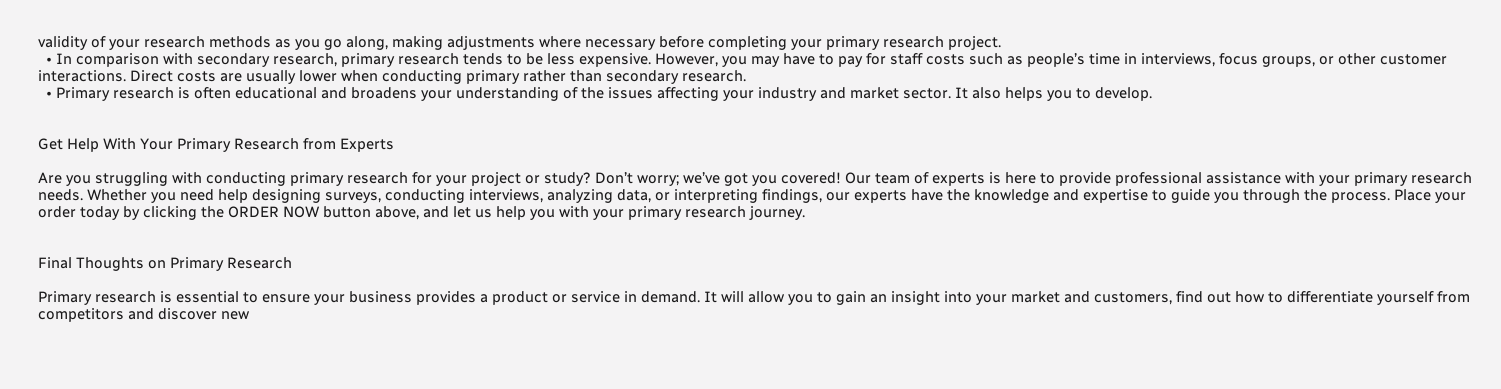validity of your research methods as you go along, making adjustments where necessary before completing your primary research project.
  • In comparison with secondary research, primary research tends to be less expensive. However, you may have to pay for staff costs such as people’s time in interviews, focus groups, or other customer interactions. Direct costs are usually lower when conducting primary rather than secondary research.
  • Primary research is often educational and broadens your understanding of the issues affecting your industry and market sector. It also helps you to develop.


Get Help With Your Primary Research from Experts

Are you struggling with conducting primary research for your project or study? Don’t worry; we’ve got you covered! Our team of experts is here to provide professional assistance with your primary research needs. Whether you need help designing surveys, conducting interviews, analyzing data, or interpreting findings, our experts have the knowledge and expertise to guide you through the process. Place your order today by clicking the ORDER NOW button above, and let us help you with your primary research journey.


Final Thoughts on Primary Research

Primary research is essential to ensure your business provides a product or service in demand. It will allow you to gain an insight into your market and customers, find out how to differentiate yourself from competitors and discover new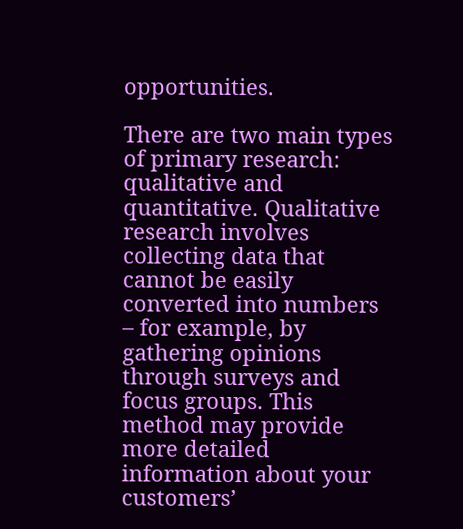opportunities.

There are two main types of primary research: qualitative and quantitative. Qualitative research involves collecting data that cannot be easily converted into numbers – for example, by gathering opinions through surveys and focus groups. This method may provide more detailed information about your customers’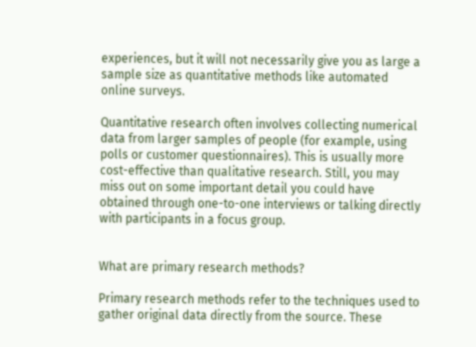experiences, but it will not necessarily give you as large a sample size as quantitative methods like automated online surveys.

Quantitative research often involves collecting numerical data from larger samples of people (for example, using polls or customer questionnaires). This is usually more cost-effective than qualitative research. Still, you may miss out on some important detail you could have obtained through one-to-one interviews or talking directly with participants in a focus group.


What are primary research methods?

Primary research methods refer to the techniques used to gather original data directly from the source. These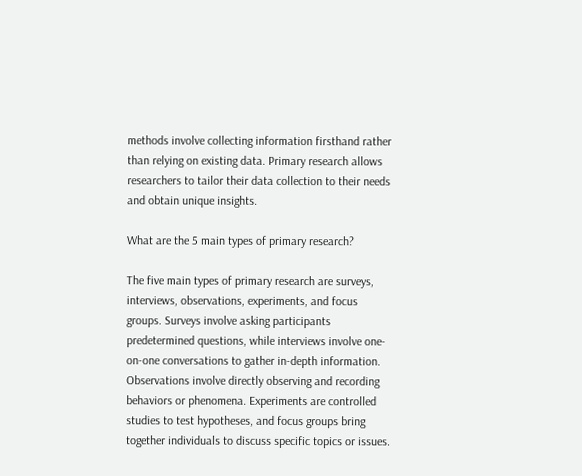methods involve collecting information firsthand rather than relying on existing data. Primary research allows researchers to tailor their data collection to their needs and obtain unique insights.

What are the 5 main types of primary research?

The five main types of primary research are surveys, interviews, observations, experiments, and focus groups. Surveys involve asking participants predetermined questions, while interviews involve one-on-one conversations to gather in-depth information. Observations involve directly observing and recording behaviors or phenomena. Experiments are controlled studies to test hypotheses, and focus groups bring together individuals to discuss specific topics or issues.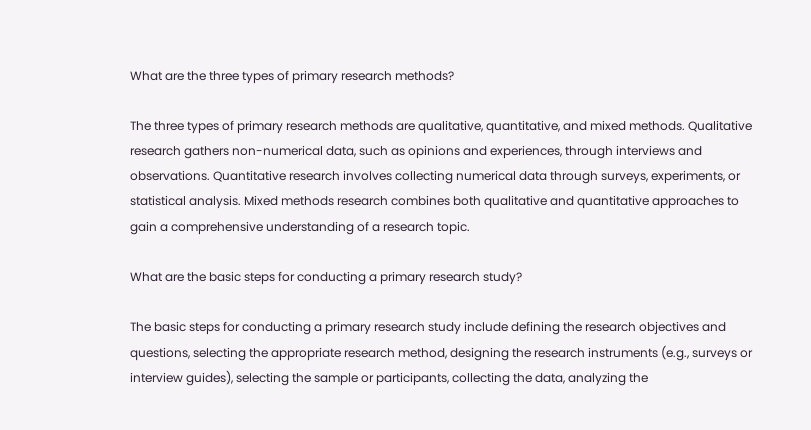What are the three types of primary research methods?

The three types of primary research methods are qualitative, quantitative, and mixed methods. Qualitative research gathers non-numerical data, such as opinions and experiences, through interviews and observations. Quantitative research involves collecting numerical data through surveys, experiments, or statistical analysis. Mixed methods research combines both qualitative and quantitative approaches to gain a comprehensive understanding of a research topic.

What are the basic steps for conducting a primary research study?

The basic steps for conducting a primary research study include defining the research objectives and questions, selecting the appropriate research method, designing the research instruments (e.g., surveys or interview guides), selecting the sample or participants, collecting the data, analyzing the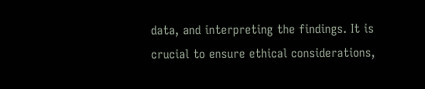data, and interpreting the findings. It is crucial to ensure ethical considerations,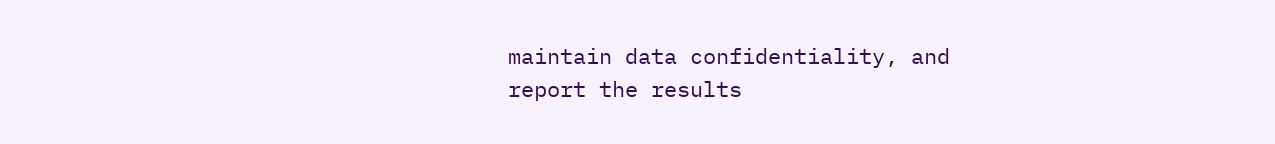maintain data confidentiality, and report the results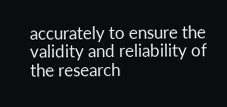accurately to ensure the validity and reliability of the research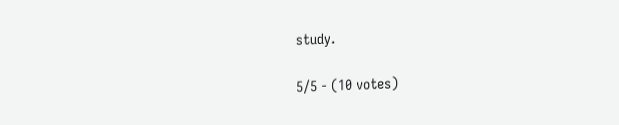study.

5/5 - (10 votes)